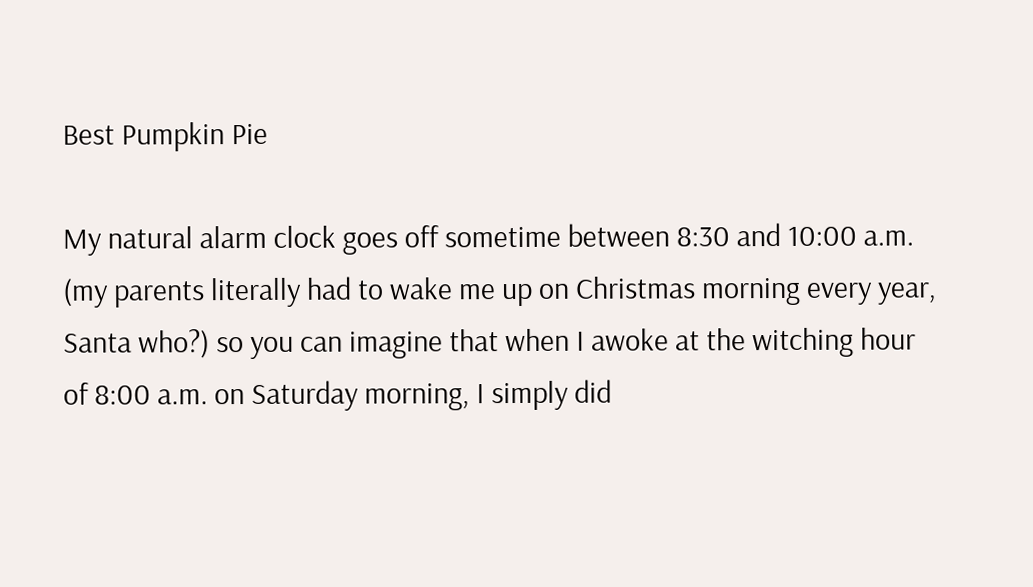Best Pumpkin Pie

My natural alarm clock goes off sometime between 8:30 and 10:00 a.m. (my parents literally had to wake me up on Christmas morning every year, Santa who?) so you can imagine that when I awoke at the witching hour of 8:00 a.m. on Saturday morning, I simply did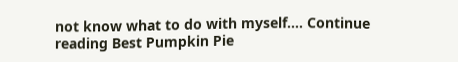not know what to do with myself.… Continue reading Best Pumpkin Pie